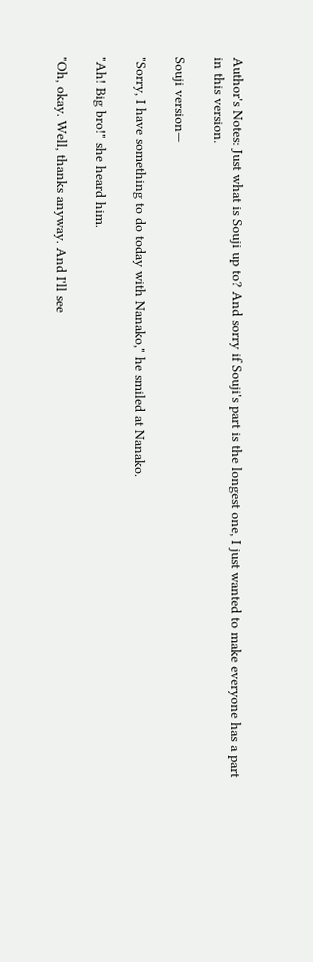Author's Notes: Just what is Souji up to? And sorry if Souji's part is the longest one, I just wanted to make everyone has a part in this version.

Souji version—

"Sorry, I have something to do today with Nanako," he smiled at Nanako.

"Ah! Big bro!" she heard him.

"Oh, okay. Well, thanks anyway. And I'll see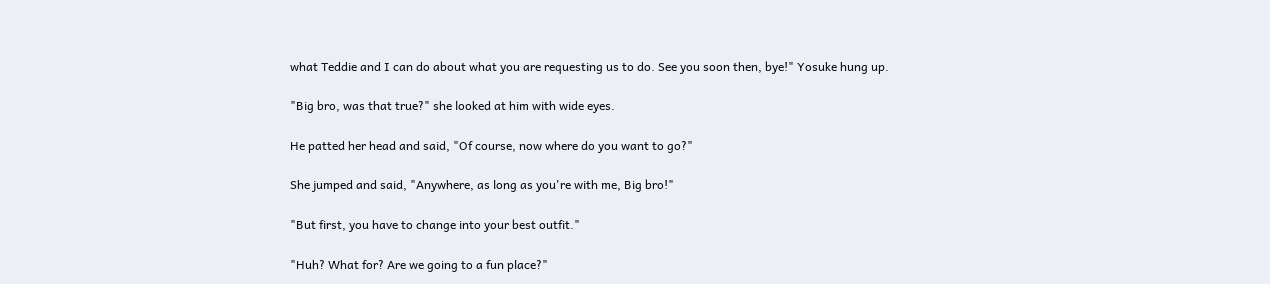what Teddie and I can do about what you are requesting us to do. See you soon then, bye!" Yosuke hung up.

"Big bro, was that true?" she looked at him with wide eyes.

He patted her head and said, "Of course, now where do you want to go?"

She jumped and said, "Anywhere, as long as you're with me, Big bro!"

"But first, you have to change into your best outfit."

"Huh? What for? Are we going to a fun place?"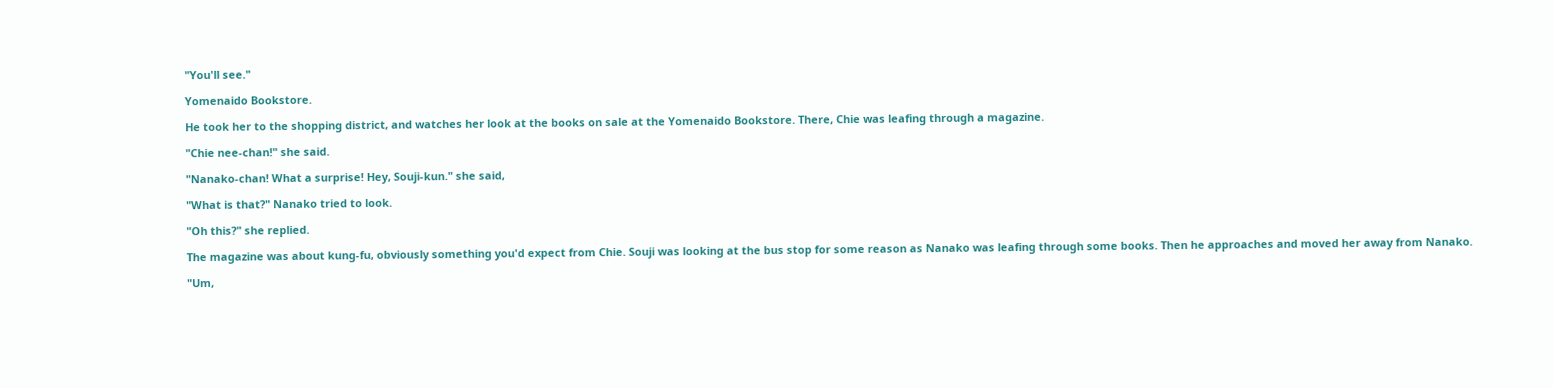"You'll see."

Yomenaido Bookstore.

He took her to the shopping district, and watches her look at the books on sale at the Yomenaido Bookstore. There, Chie was leafing through a magazine.

"Chie nee-chan!" she said.

"Nanako-chan! What a surprise! Hey, Souji-kun." she said,

"What is that?" Nanako tried to look.

"Oh this?" she replied.

The magazine was about kung-fu, obviously something you'd expect from Chie. Souji was looking at the bus stop for some reason as Nanako was leafing through some books. Then he approaches and moved her away from Nanako.

"Um,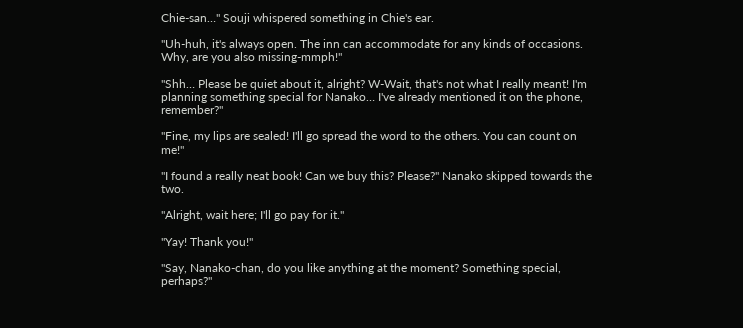Chie-san…" Souji whispered something in Chie's ear.

"Uh-huh, it's always open. The inn can accommodate for any kinds of occasions. Why, are you also missing-mmph!"

"Shh… Please be quiet about it, alright? W-Wait, that's not what I really meant! I'm planning something special for Nanako… I've already mentioned it on the phone, remember?"

"Fine, my lips are sealed! I'll go spread the word to the others. You can count on me!"

"I found a really neat book! Can we buy this? Please?" Nanako skipped towards the two.

"Alright, wait here; I'll go pay for it."

"Yay! Thank you!"

"Say, Nanako-chan, do you like anything at the moment? Something special, perhaps?"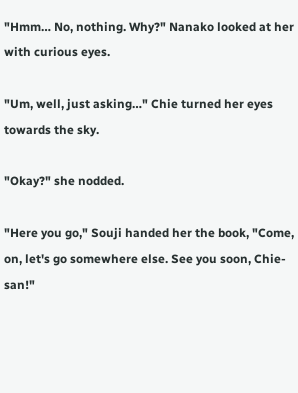"Hmm… No, nothing. Why?" Nanako looked at her with curious eyes.

"Um, well, just asking…" Chie turned her eyes towards the sky.

"Okay?" she nodded.

"Here you go," Souji handed her the book, "Come, on, let's go somewhere else. See you soon, Chie-san!"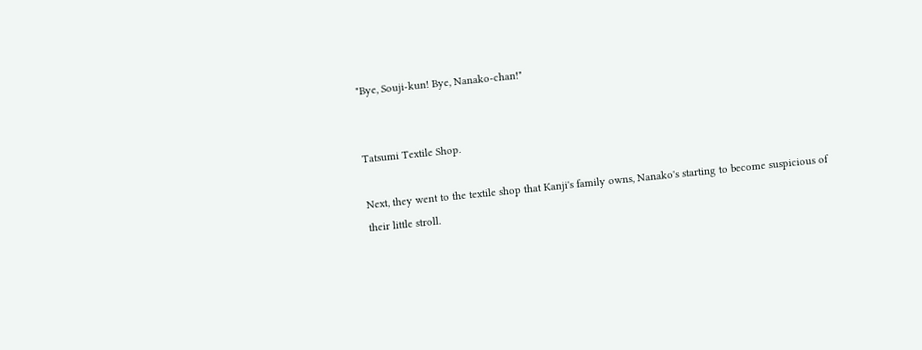"Bye, Souji-kun! Bye, Nanako-chan!"


Tatsumi Textile Shop.

Next, they went to the textile shop that Kanji's family owns, Nanako's starting to become suspicious of their little stroll.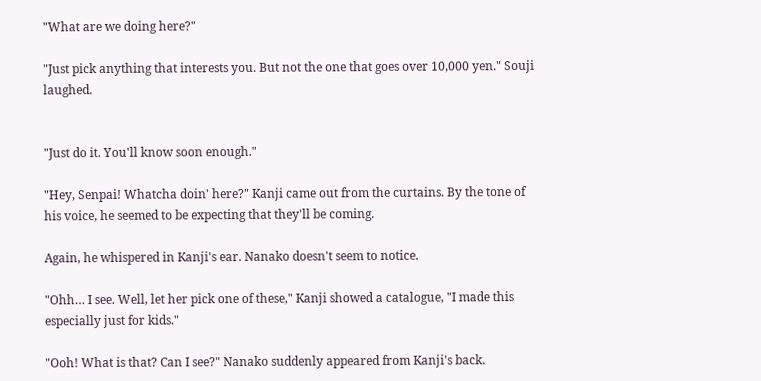"What are we doing here?"

"Just pick anything that interests you. But not the one that goes over 10,000 yen." Souji laughed.


"Just do it. You'll know soon enough."

"Hey, Senpai! Whatcha doin' here?" Kanji came out from the curtains. By the tone of his voice, he seemed to be expecting that they'll be coming.

Again, he whispered in Kanji's ear. Nanako doesn't seem to notice.

"Ohh… I see. Well, let her pick one of these," Kanji showed a catalogue, "I made this especially just for kids."

"Ooh! What is that? Can I see?" Nanako suddenly appeared from Kanji's back.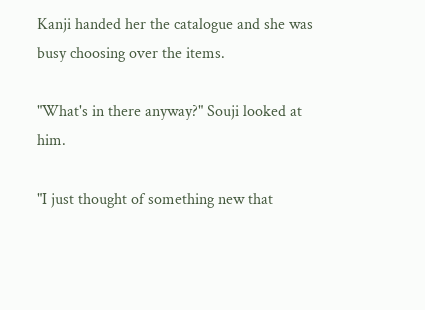Kanji handed her the catalogue and she was busy choosing over the items.

"What's in there anyway?" Souji looked at him.

"I just thought of something new that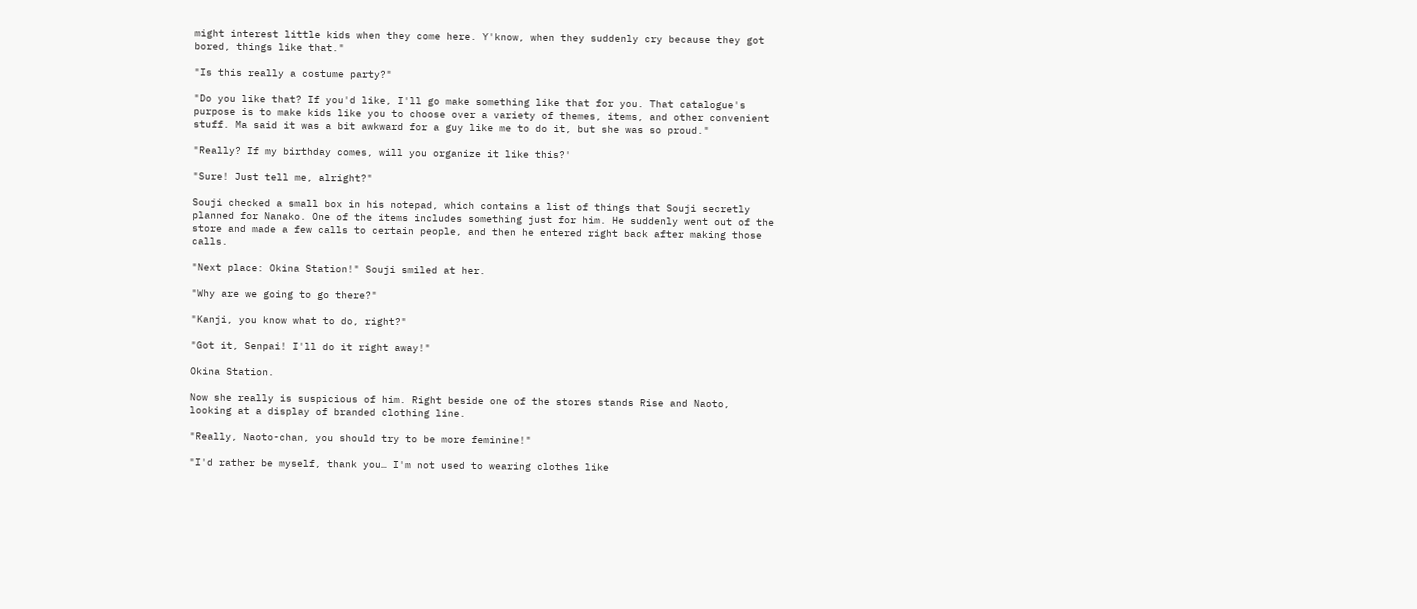might interest little kids when they come here. Y'know, when they suddenly cry because they got bored, things like that."

"Is this really a costume party?"

"Do you like that? If you'd like, I'll go make something like that for you. That catalogue's purpose is to make kids like you to choose over a variety of themes, items, and other convenient stuff. Ma said it was a bit awkward for a guy like me to do it, but she was so proud."

"Really? If my birthday comes, will you organize it like this?'

"Sure! Just tell me, alright?"

Souji checked a small box in his notepad, which contains a list of things that Souji secretly planned for Nanako. One of the items includes something just for him. He suddenly went out of the store and made a few calls to certain people, and then he entered right back after making those calls.

"Next place: Okina Station!" Souji smiled at her.

"Why are we going to go there?"

"Kanji, you know what to do, right?"

"Got it, Senpai! I'll do it right away!"

Okina Station.

Now she really is suspicious of him. Right beside one of the stores stands Rise and Naoto, looking at a display of branded clothing line.

"Really, Naoto-chan, you should try to be more feminine!"

"I'd rather be myself, thank you… I'm not used to wearing clothes like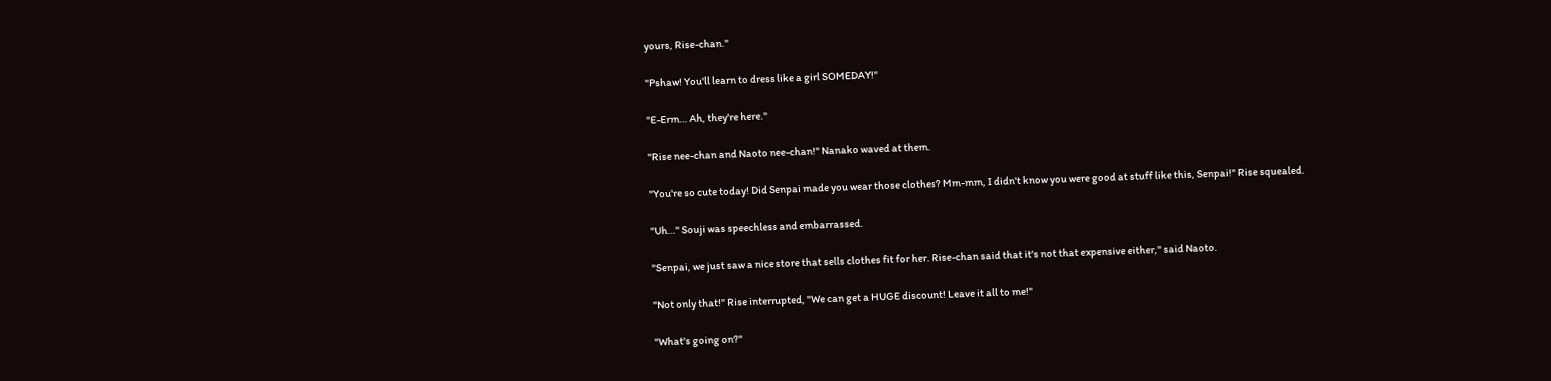yours, Rise-chan."

"Pshaw! You'll learn to dress like a girl SOMEDAY!"

"E-Erm… Ah, they're here."

"Rise nee-chan and Naoto nee-chan!" Nanako waved at them.

"You're so cute today! Did Senpai made you wear those clothes? Mm-mm, I didn't know you were good at stuff like this, Senpai!" Rise squealed.

"Uh…" Souji was speechless and embarrassed.

"Senpai, we just saw a nice store that sells clothes fit for her. Rise-chan said that it's not that expensive either," said Naoto.

"Not only that!" Rise interrupted, "We can get a HUGE discount! Leave it all to me!"

"What's going on?"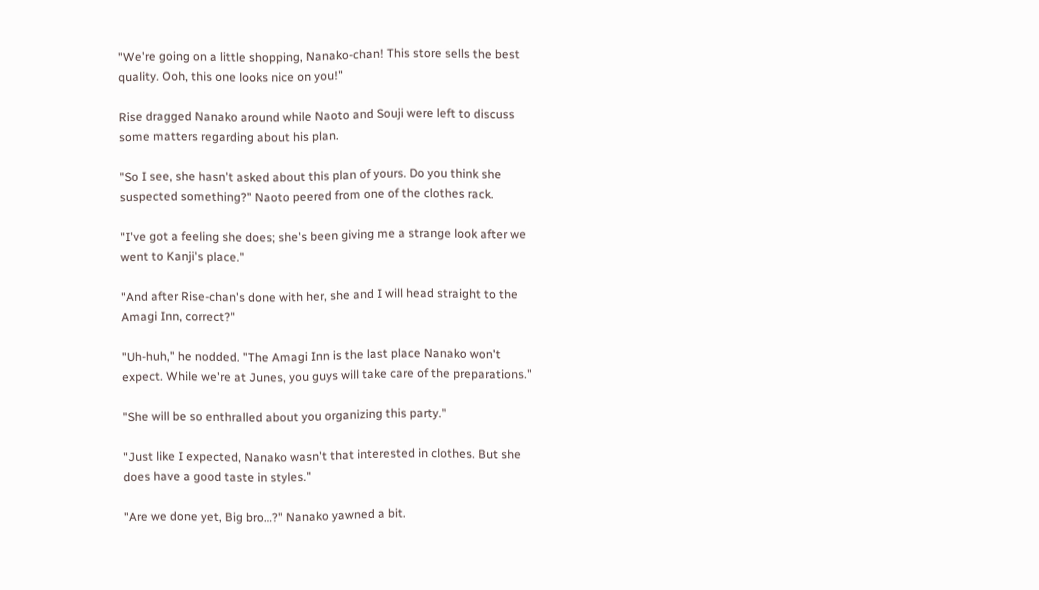"We're going on a little shopping, Nanako-chan! This store sells the best quality. Ooh, this one looks nice on you!"

Rise dragged Nanako around while Naoto and Souji were left to discuss some matters regarding about his plan.

"So I see, she hasn't asked about this plan of yours. Do you think she suspected something?" Naoto peered from one of the clothes rack.

"I've got a feeling she does; she's been giving me a strange look after we went to Kanji's place."

"And after Rise-chan's done with her, she and I will head straight to the Amagi Inn, correct?"

"Uh-huh," he nodded. "The Amagi Inn is the last place Nanako won't expect. While we're at Junes, you guys will take care of the preparations."

"She will be so enthralled about you organizing this party."

"Just like I expected, Nanako wasn't that interested in clothes. But she does have a good taste in styles."

"Are we done yet, Big bro…?" Nanako yawned a bit.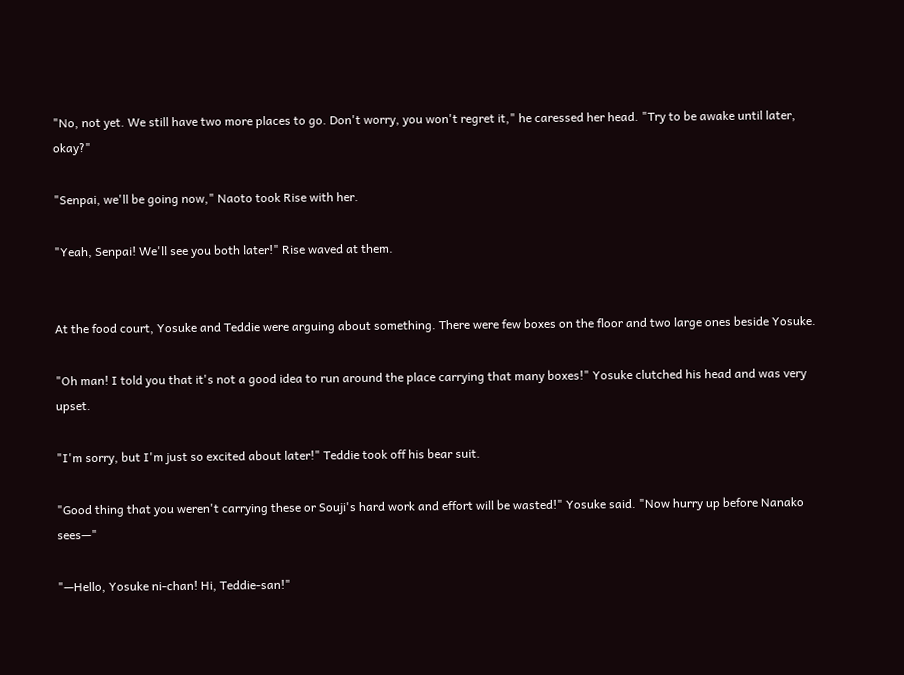"No, not yet. We still have two more places to go. Don't worry, you won't regret it," he caressed her head. "Try to be awake until later, okay?"

"Senpai, we'll be going now," Naoto took Rise with her.

"Yeah, Senpai! We'll see you both later!" Rise waved at them.


At the food court, Yosuke and Teddie were arguing about something. There were few boxes on the floor and two large ones beside Yosuke.

"Oh man! I told you that it's not a good idea to run around the place carrying that many boxes!" Yosuke clutched his head and was very upset.

"I'm sorry, but I'm just so excited about later!" Teddie took off his bear suit.

"Good thing that you weren't carrying these or Souji's hard work and effort will be wasted!" Yosuke said. "Now hurry up before Nanako sees—"

"—Hello, Yosuke ni-chan! Hi, Teddie-san!"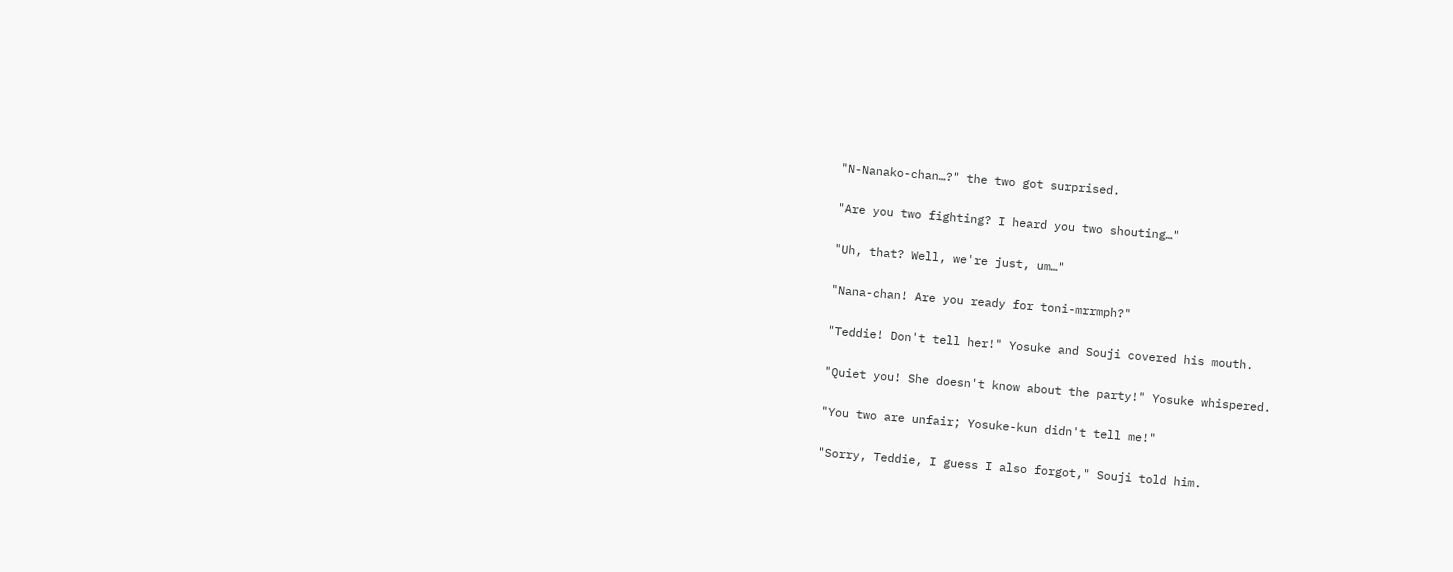"N-Nanako-chan…?" the two got surprised.

"Are you two fighting? I heard you two shouting…"

"Uh, that? Well, we're just, um…"

"Nana-chan! Are you ready for toni-mrrmph?"

"Teddie! Don't tell her!" Yosuke and Souji covered his mouth.

"Quiet you! She doesn't know about the party!" Yosuke whispered.

"You two are unfair; Yosuke-kun didn't tell me!"

"Sorry, Teddie, I guess I also forgot," Souji told him.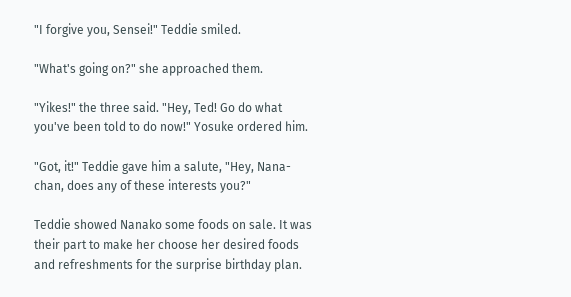"I forgive you, Sensei!" Teddie smiled.

"What's going on?" she approached them.

"Yikes!" the three said. "Hey, Ted! Go do what you've been told to do now!" Yosuke ordered him.

"Got, it!" Teddie gave him a salute, "Hey, Nana-chan, does any of these interests you?"

Teddie showed Nanako some foods on sale. It was their part to make her choose her desired foods and refreshments for the surprise birthday plan.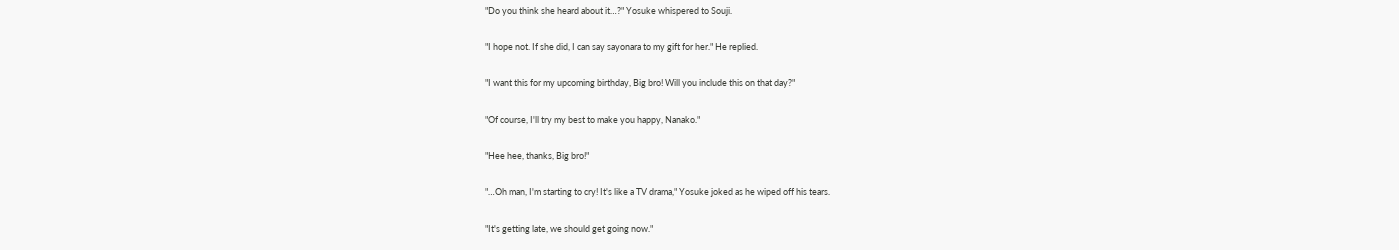"Do you think she heard about it…?" Yosuke whispered to Souji.

"I hope not. If she did, I can say sayonara to my gift for her." He replied.

"I want this for my upcoming birthday, Big bro! Will you include this on that day?"

"Of course, I'll try my best to make you happy, Nanako."

"Hee hee, thanks, Big bro!"

"…Oh man, I'm starting to cry! It's like a TV drama," Yosuke joked as he wiped off his tears.

"It's getting late, we should get going now."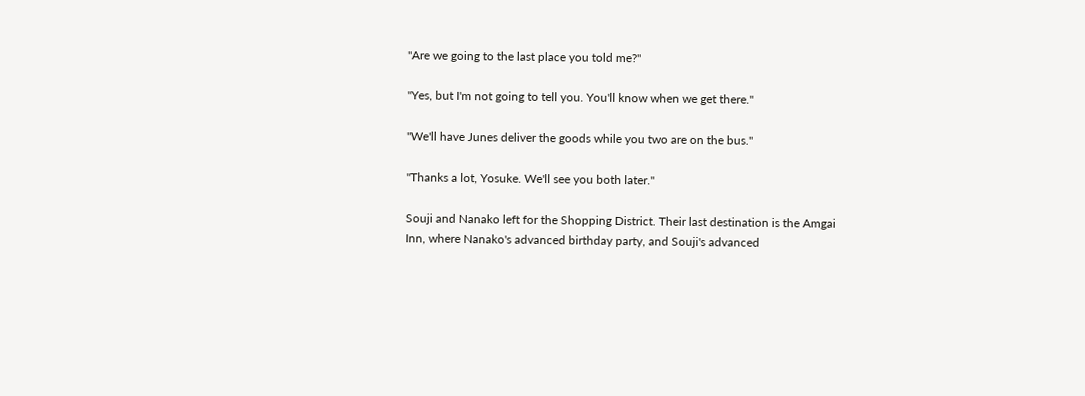"Are we going to the last place you told me?"

"Yes, but I'm not going to tell you. You'll know when we get there."

"We'll have Junes deliver the goods while you two are on the bus."

"Thanks a lot, Yosuke. We'll see you both later."

Souji and Nanako left for the Shopping District. Their last destination is the Amgai Inn, where Nanako's advanced birthday party, and Souji's advanced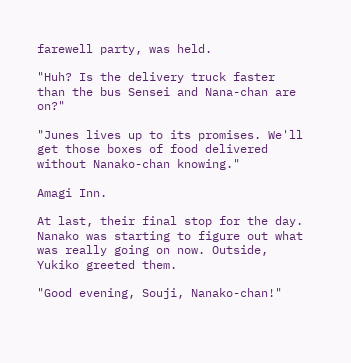farewell party, was held.

"Huh? Is the delivery truck faster than the bus Sensei and Nana-chan are on?"

"Junes lives up to its promises. We'll get those boxes of food delivered without Nanako-chan knowing."

Amagi Inn.

At last, their final stop for the day. Nanako was starting to figure out what was really going on now. Outside, Yukiko greeted them.

"Good evening, Souji, Nanako-chan!"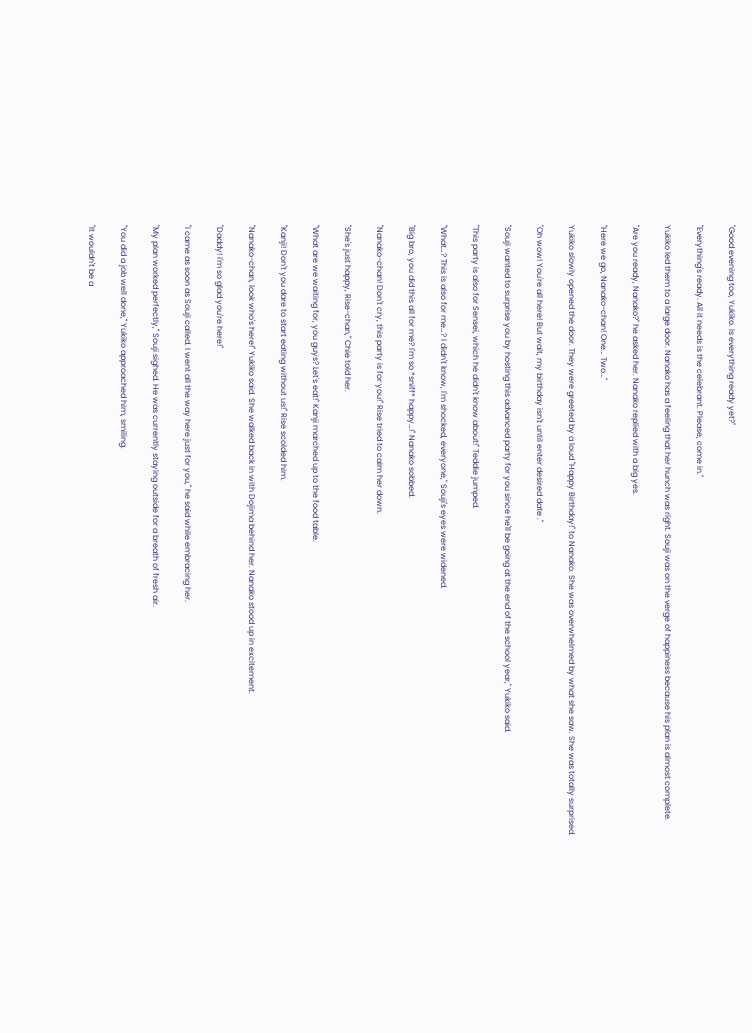"Good evening too, Yukiko. Is everything ready yet?"

"Everything's ready. All it needs is the celebrant. Please, come in."

Yukiko led them to a large door. Nanako has a feeling that her hunch was right. Souji was on the verge of happiness because his plan is almost complete.

"Are you ready, Nanako?" he asked her. Nanako replied with a big yes.

"Here we go, Nanako-chan! One… Two…"

Yukiko slowly opened the door. They were greeted by a loud "Happy Birthday!" to Nanako. She was overwhelmed by what she saw. She was totally surprised.

"Oh wow! You're all here! But wait, my birthday isn't until enter desired date ."

"Souji wanted to surprise you by hosting this advanced party for you since he'll be going at the end of the school year," Yukiko said.

"This party is also for Sensei, which he didn't know about!" Teddie jumped.

"What…? This is also for me…? I didn't know, I'm shocked, everyone," Souji's eyes were widened.

"Big bro, you did this all for me? I'm so *sniff* happy…!" Nanako sobbed.

"Nanako-chan! Don't cry, this party is for you!" Rise tried to calm her down.

"She's just happy, Rise-chan," Chie told her.

"What are we waiting for, you guys? Let's eat!" Kanji marched up to the food table.

"Kanji! Don't you dare to start eating without us!" Rise scolded him.

"Nanako-chan, look who's here!" Yukiko said. She walked back in with Dojima behind her. Nanako stood up in excitement.

"Daddy! I'm so glad you're here!"

"I came as soon as Souji called. I went all the way here just for you," he said while embracing her.

"My plan worked perfectly," Souji sighed. He was currently staying outside for a breath of fresh air.

"You did a job well done," Yukiko approached him, smiling.

"It wouldn't be a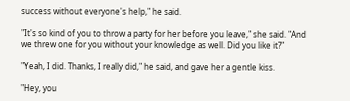success without everyone's help," he said.

"It's so kind of you to throw a party for her before you leave," she said. "And we threw one for you without your knowledge as well. Did you like it?"

"Yeah, I did. Thanks, I really did," he said, and gave her a gentle kiss.

"Hey, you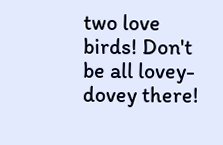two love birds! Don't be all lovey-dovey there!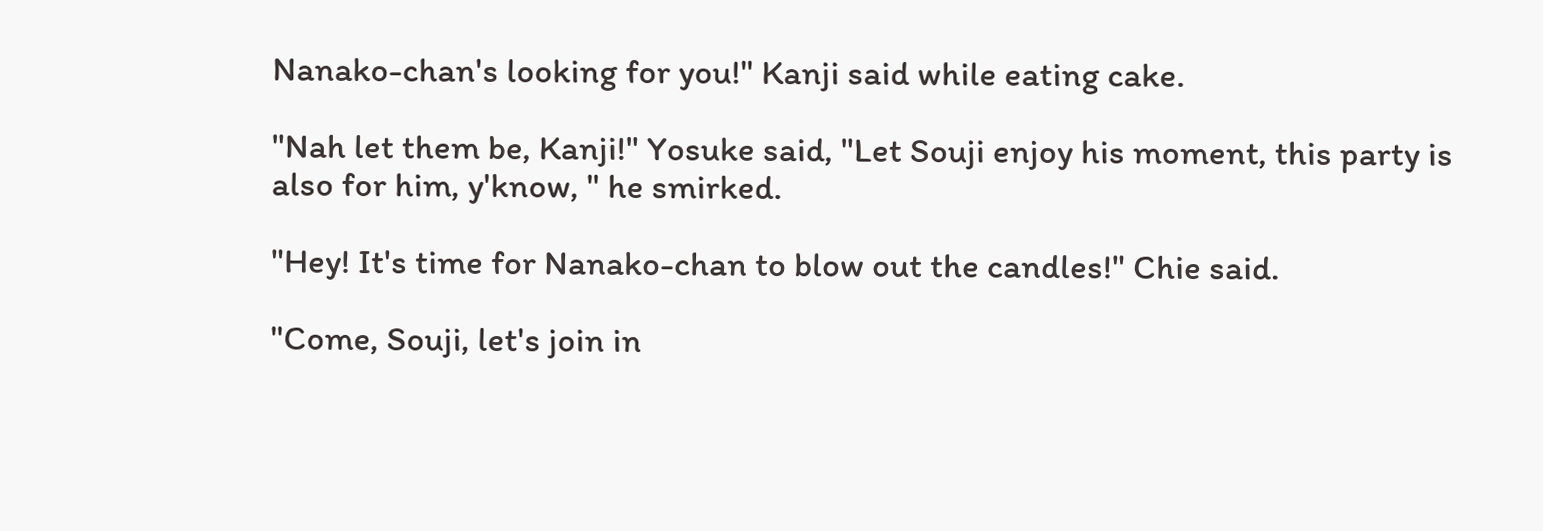Nanako-chan's looking for you!" Kanji said while eating cake.

"Nah let them be, Kanji!" Yosuke said, "Let Souji enjoy his moment, this party is also for him, y'know, " he smirked.

"Hey! It's time for Nanako-chan to blow out the candles!" Chie said.

"Come, Souji, let's join in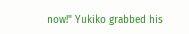now!" Yukiko grabbed his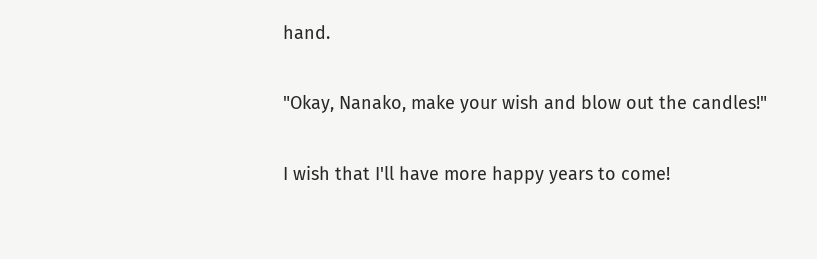hand.

"Okay, Nanako, make your wish and blow out the candles!"

I wish that I'll have more happy years to come!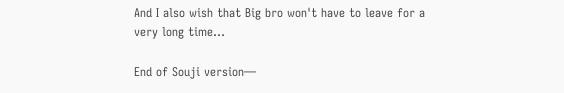And I also wish that Big bro won't have to leave for a very long time…

End of Souji version—